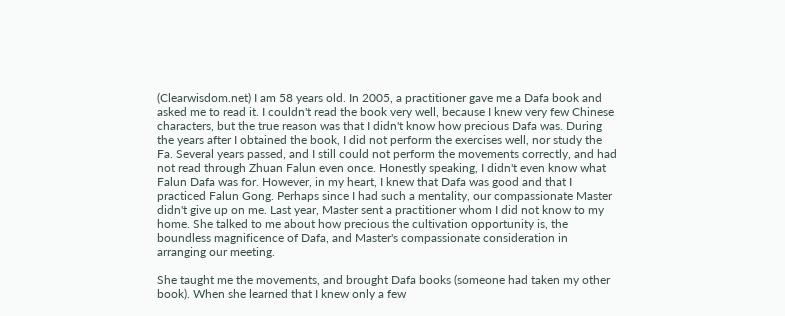(Clearwisdom.net) I am 58 years old. In 2005, a practitioner gave me a Dafa book and asked me to read it. I couldn't read the book very well, because I knew very few Chinese characters, but the true reason was that I didn't know how precious Dafa was. During the years after I obtained the book, I did not perform the exercises well, nor study the Fa. Several years passed, and I still could not perform the movements correctly, and had not read through Zhuan Falun even once. Honestly speaking, I didn't even know what Falun Dafa was for. However, in my heart, I knew that Dafa was good and that I practiced Falun Gong. Perhaps since I had such a mentality, our compassionate Master didn't give up on me. Last year, Master sent a practitioner whom I did not know to my home. She talked to me about how precious the cultivation opportunity is, the boundless magnificence of Dafa, and Master's compassionate consideration in arranging our meeting.

She taught me the movements, and brought Dafa books (someone had taken my other book). When she learned that I knew only a few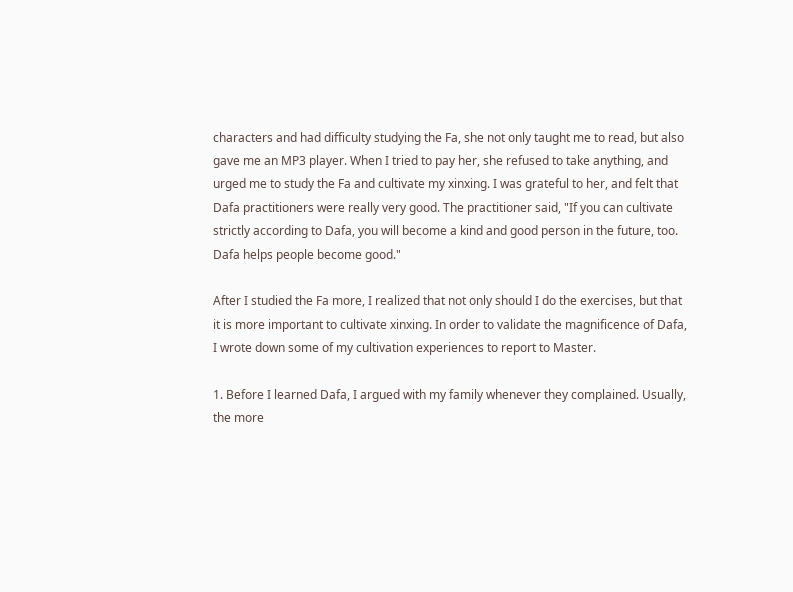characters and had difficulty studying the Fa, she not only taught me to read, but also gave me an MP3 player. When I tried to pay her, she refused to take anything, and urged me to study the Fa and cultivate my xinxing. I was grateful to her, and felt that Dafa practitioners were really very good. The practitioner said, "If you can cultivate strictly according to Dafa, you will become a kind and good person in the future, too. Dafa helps people become good."

After I studied the Fa more, I realized that not only should I do the exercises, but that it is more important to cultivate xinxing. In order to validate the magnificence of Dafa, I wrote down some of my cultivation experiences to report to Master.

1. Before I learned Dafa, I argued with my family whenever they complained. Usually, the more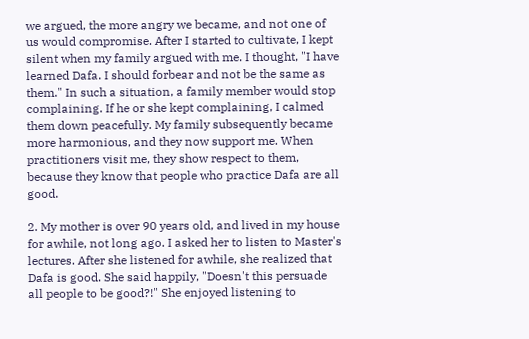we argued, the more angry we became, and not one of us would compromise. After I started to cultivate, I kept silent when my family argued with me. I thought, "I have learned Dafa. I should forbear and not be the same as them." In such a situation, a family member would stop complaining. If he or she kept complaining, I calmed them down peacefully. My family subsequently became more harmonious, and they now support me. When practitioners visit me, they show respect to them, because they know that people who practice Dafa are all good.

2. My mother is over 90 years old, and lived in my house for awhile, not long ago. I asked her to listen to Master's lectures. After she listened for awhile, she realized that Dafa is good. She said happily, "Doesn't this persuade all people to be good?!" She enjoyed listening to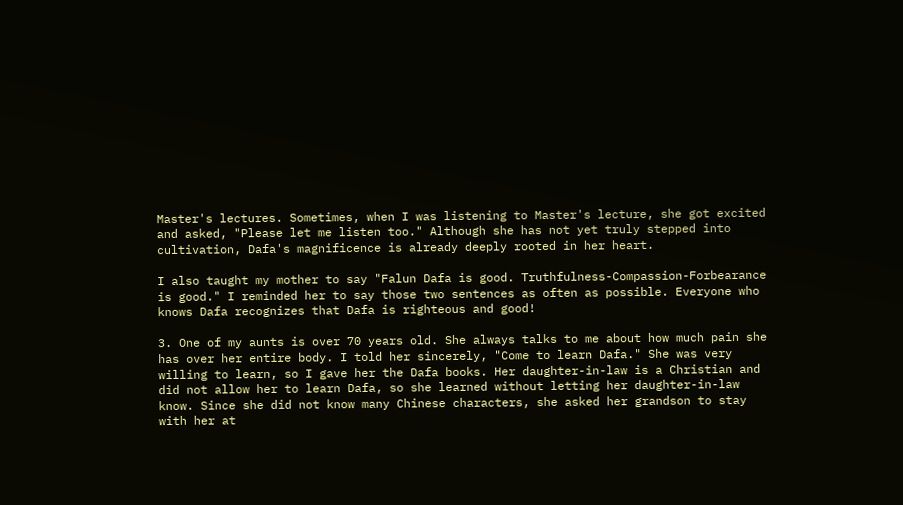Master's lectures. Sometimes, when I was listening to Master's lecture, she got excited and asked, "Please let me listen too." Although she has not yet truly stepped into cultivation, Dafa's magnificence is already deeply rooted in her heart.

I also taught my mother to say "Falun Dafa is good. Truthfulness-Compassion-Forbearance is good." I reminded her to say those two sentences as often as possible. Everyone who knows Dafa recognizes that Dafa is righteous and good!

3. One of my aunts is over 70 years old. She always talks to me about how much pain she has over her entire body. I told her sincerely, "Come to learn Dafa." She was very willing to learn, so I gave her the Dafa books. Her daughter-in-law is a Christian and did not allow her to learn Dafa, so she learned without letting her daughter-in-law know. Since she did not know many Chinese characters, she asked her grandson to stay with her at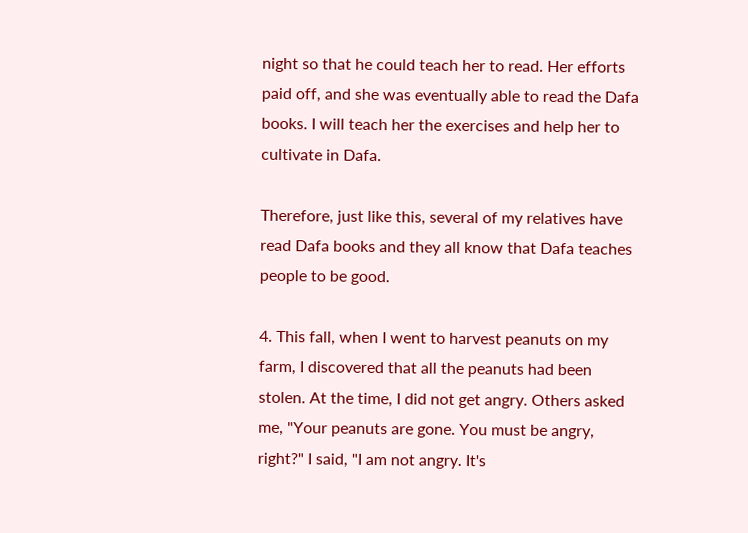night so that he could teach her to read. Her efforts paid off, and she was eventually able to read the Dafa books. I will teach her the exercises and help her to cultivate in Dafa.

Therefore, just like this, several of my relatives have read Dafa books and they all know that Dafa teaches people to be good.

4. This fall, when I went to harvest peanuts on my farm, I discovered that all the peanuts had been stolen. At the time, I did not get angry. Others asked me, "Your peanuts are gone. You must be angry, right?" I said, "I am not angry. It's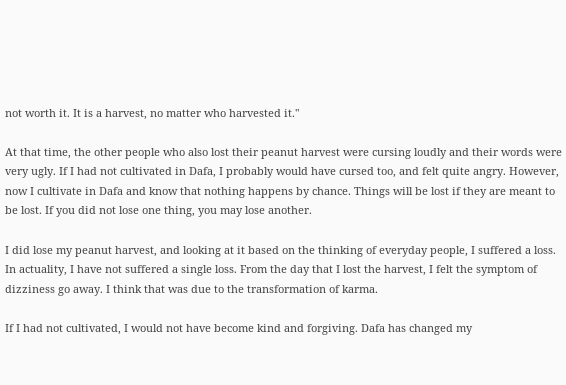not worth it. It is a harvest, no matter who harvested it."

At that time, the other people who also lost their peanut harvest were cursing loudly and their words were very ugly. If I had not cultivated in Dafa, I probably would have cursed too, and felt quite angry. However, now I cultivate in Dafa and know that nothing happens by chance. Things will be lost if they are meant to be lost. If you did not lose one thing, you may lose another.

I did lose my peanut harvest, and looking at it based on the thinking of everyday people, I suffered a loss. In actuality, I have not suffered a single loss. From the day that I lost the harvest, I felt the symptom of dizziness go away. I think that was due to the transformation of karma.

If I had not cultivated, I would not have become kind and forgiving. Dafa has changed my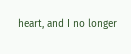heart, and I no longer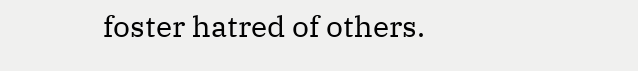foster hatred of others.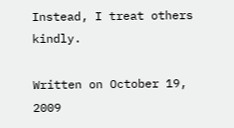Instead, I treat others kindly.

Written on October 19, 2009